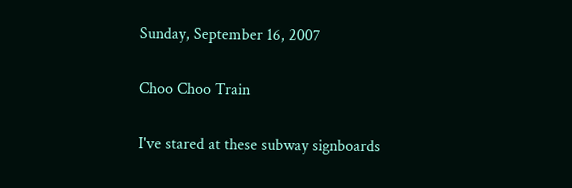Sunday, September 16, 2007

Choo Choo Train

I've stared at these subway signboards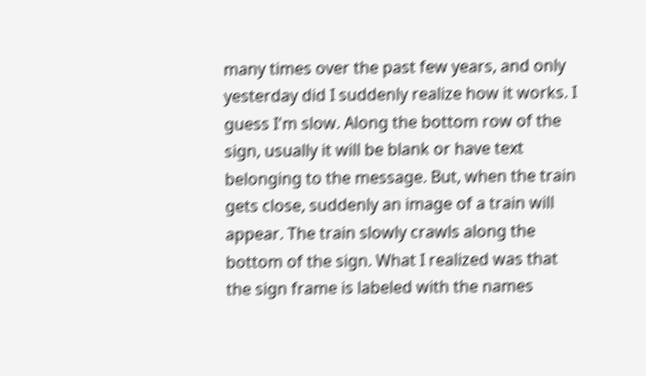many times over the past few years, and only yesterday did I suddenly realize how it works. I guess I'm slow. Along the bottom row of the sign, usually it will be blank or have text belonging to the message. But, when the train gets close, suddenly an image of a train will appear. The train slowly crawls along the bottom of the sign. What I realized was that the sign frame is labeled with the names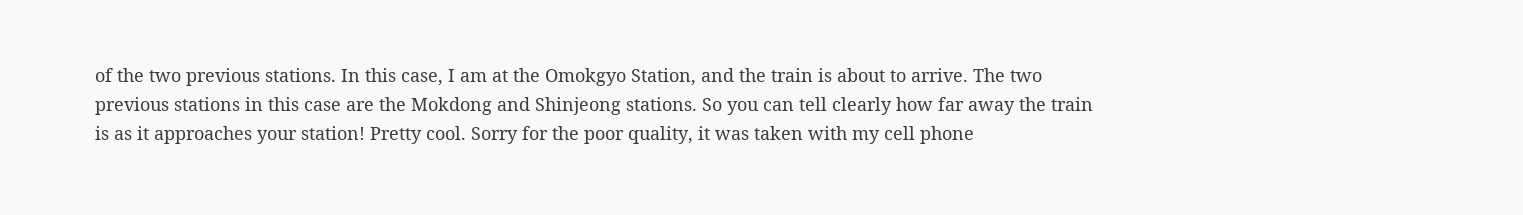of the two previous stations. In this case, I am at the Omokgyo Station, and the train is about to arrive. The two previous stations in this case are the Mokdong and Shinjeong stations. So you can tell clearly how far away the train is as it approaches your station! Pretty cool. Sorry for the poor quality, it was taken with my cell phone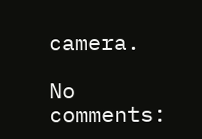camera.

No comments: